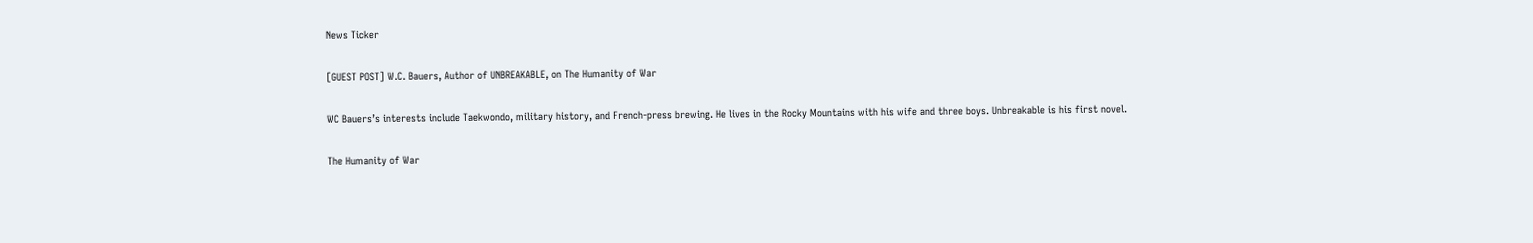News Ticker

[GUEST POST] W.C. Bauers, Author of UNBREAKABLE, on The Humanity of War

WC Bauers’s interests include Taekwondo, military history, and French-press brewing. He lives in the Rocky Mountains with his wife and three boys. Unbreakable is his first novel.

The Humanity of War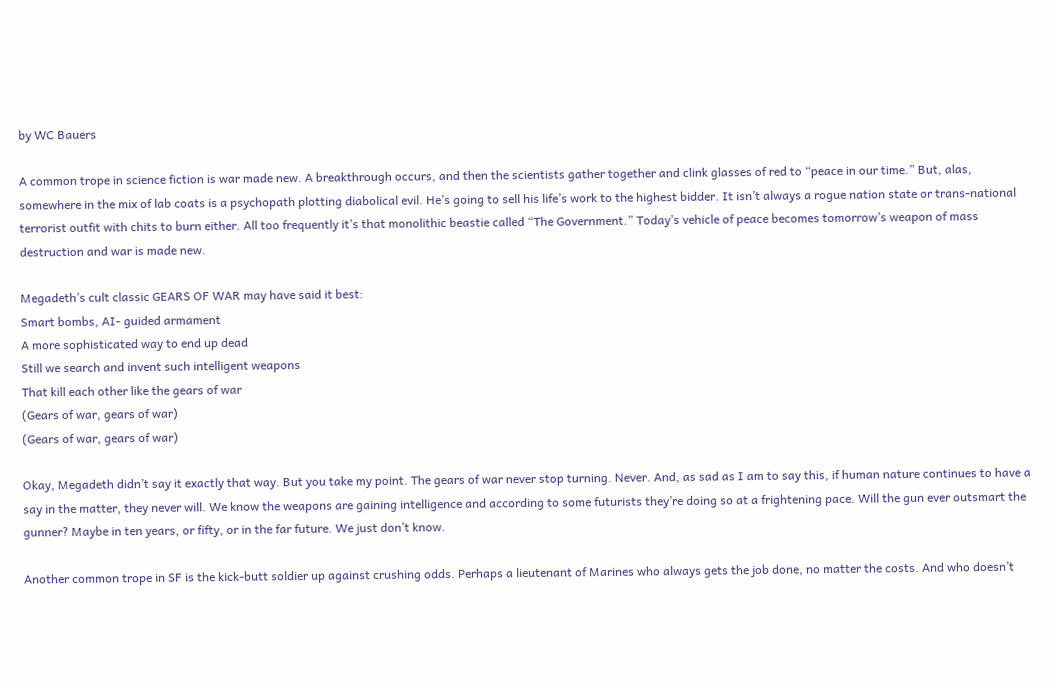by WC Bauers

A common trope in science fiction is war made new. A breakthrough occurs, and then the scientists gather together and clink glasses of red to “peace in our time.” But, alas, somewhere in the mix of lab coats is a psychopath plotting diabolical evil. He’s going to sell his life’s work to the highest bidder. It isn’t always a rogue nation state or trans-national terrorist outfit with chits to burn either. All too frequently it’s that monolithic beastie called “The Government.” Today’s vehicle of peace becomes tomorrow’s weapon of mass destruction and war is made new.

Megadeth’s cult classic GEARS OF WAR may have said it best:
Smart bombs, AI- guided armament
A more sophisticated way to end up dead
Still we search and invent such intelligent weapons
That kill each other like the gears of war
(Gears of war, gears of war)
(Gears of war, gears of war)

Okay, Megadeth didn’t say it exactly that way. But you take my point. The gears of war never stop turning. Never. And, as sad as I am to say this, if human nature continues to have a say in the matter, they never will. We know the weapons are gaining intelligence and according to some futurists they’re doing so at a frightening pace. Will the gun ever outsmart the gunner? Maybe in ten years, or fifty, or in the far future. We just don’t know.

Another common trope in SF is the kick-butt soldier up against crushing odds. Perhaps a lieutenant of Marines who always gets the job done, no matter the costs. And who doesn’t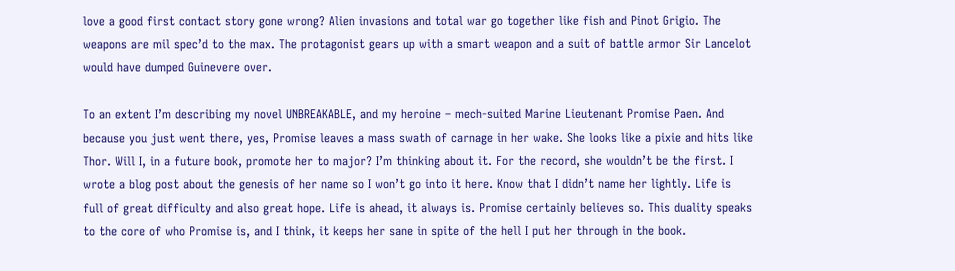love a good first contact story gone wrong? Alien invasions and total war go together like fish and Pinot Grigio. The weapons are mil spec’d to the max. The protagonist gears up with a smart weapon and a suit of battle armor Sir Lancelot would have dumped Guinevere over.

To an extent I’m describing my novel UNBREAKABLE, and my heroine – mech-suited Marine Lieutenant Promise Paen. And because you just went there, yes, Promise leaves a mass swath of carnage in her wake. She looks like a pixie and hits like Thor. Will I, in a future book, promote her to major? I’m thinking about it. For the record, she wouldn’t be the first. I wrote a blog post about the genesis of her name so I won’t go into it here. Know that I didn’t name her lightly. Life is full of great difficulty and also great hope. Life is ahead, it always is. Promise certainly believes so. This duality speaks to the core of who Promise is, and I think, it keeps her sane in spite of the hell I put her through in the book.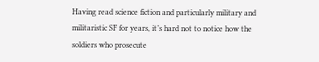Having read science fiction and particularly military and militaristic SF for years, it’s hard not to notice how the soldiers who prosecute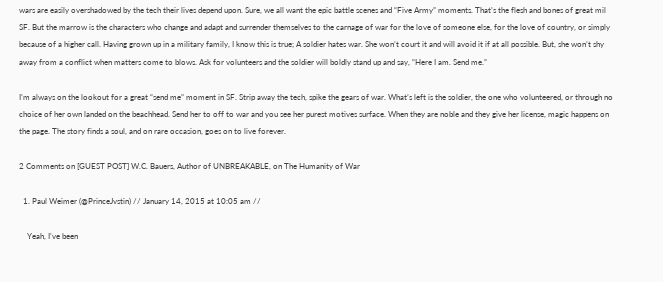wars are easily overshadowed by the tech their lives depend upon. Sure, we all want the epic battle scenes and “Five Army” moments. That’s the flesh and bones of great mil SF. But the marrow is the characters who change and adapt and surrender themselves to the carnage of war for the love of someone else, for the love of country, or simply because of a higher call. Having grown up in a military family, I know this is true; A soldier hates war. She won’t court it and will avoid it if at all possible. But, she won’t shy away from a conflict when matters come to blows. Ask for volunteers and the soldier will boldly stand up and say, “Here I am. Send me.”

I’m always on the lookout for a great “send me” moment in SF. Strip away the tech, spike the gears of war. What’s left is the soldier, the one who volunteered, or through no choice of her own landed on the beachhead. Send her to off to war and you see her purest motives surface. When they are noble and they give her license, magic happens on the page. The story finds a soul, and on rare occasion, goes on to live forever.

2 Comments on [GUEST POST] W.C. Bauers, Author of UNBREAKABLE, on The Humanity of War

  1. Paul Weimer (@PrinceJvstin) // January 14, 2015 at 10:05 am //

    Yeah, I’ve been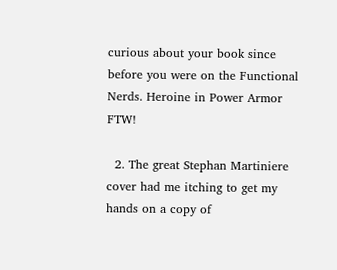curious about your book since before you were on the Functional Nerds. Heroine in Power Armor FTW!

  2. The great Stephan Martiniere cover had me itching to get my hands on a copy of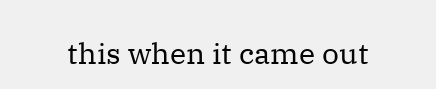this when it came out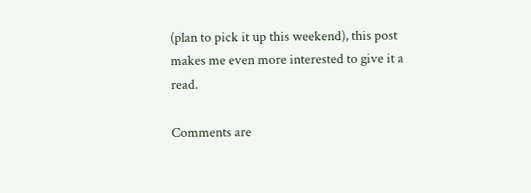(plan to pick it up this weekend), this post makes me even more interested to give it a read.

Comments are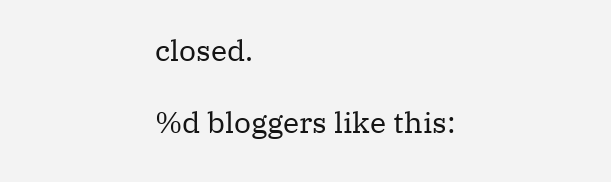closed.

%d bloggers like this: